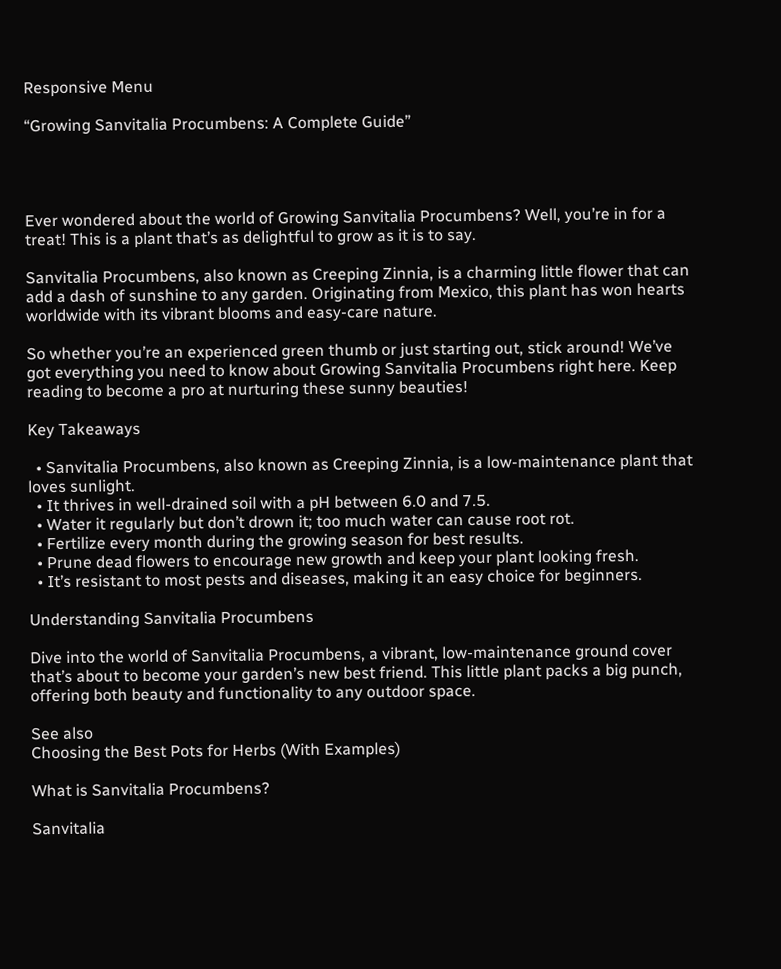Responsive Menu

“Growing Sanvitalia Procumbens: A Complete Guide”




Ever wondered about the world of Growing Sanvitalia Procumbens? Well, you’re in for a treat! This is a plant that’s as delightful to grow as it is to say.

Sanvitalia Procumbens, also known as Creeping Zinnia, is a charming little flower that can add a dash of sunshine to any garden. Originating from Mexico, this plant has won hearts worldwide with its vibrant blooms and easy-care nature.

So whether you’re an experienced green thumb or just starting out, stick around! We’ve got everything you need to know about Growing Sanvitalia Procumbens right here. Keep reading to become a pro at nurturing these sunny beauties!

Key Takeaways

  • Sanvitalia Procumbens, also known as Creeping Zinnia, is a low-maintenance plant that loves sunlight.
  • It thrives in well-drained soil with a pH between 6.0 and 7.5.
  • Water it regularly but don’t drown it; too much water can cause root rot.
  • Fertilize every month during the growing season for best results.
  • Prune dead flowers to encourage new growth and keep your plant looking fresh.
  • It’s resistant to most pests and diseases, making it an easy choice for beginners.

Understanding Sanvitalia Procumbens

Dive into the world of Sanvitalia Procumbens, a vibrant, low-maintenance ground cover that’s about to become your garden’s new best friend. This little plant packs a big punch, offering both beauty and functionality to any outdoor space.

See also
Choosing the Best Pots for Herbs (With Examples)

What is Sanvitalia Procumbens?

Sanvitalia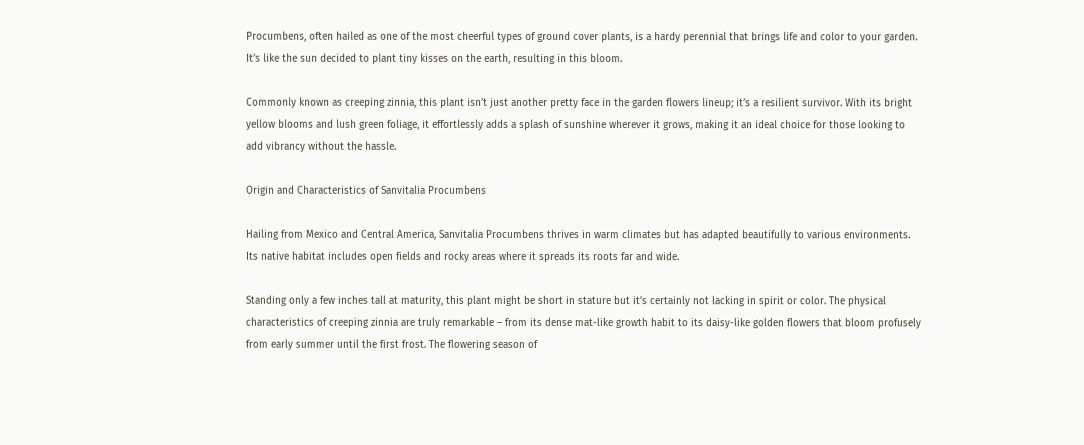Procumbens, often hailed as one of the most cheerful types of ground cover plants, is a hardy perennial that brings life and color to your garden. It’s like the sun decided to plant tiny kisses on the earth, resulting in this bloom.

Commonly known as creeping zinnia, this plant isn’t just another pretty face in the garden flowers lineup; it’s a resilient survivor. With its bright yellow blooms and lush green foliage, it effortlessly adds a splash of sunshine wherever it grows, making it an ideal choice for those looking to add vibrancy without the hassle.

Origin and Characteristics of Sanvitalia Procumbens

Hailing from Mexico and Central America, Sanvitalia Procumbens thrives in warm climates but has adapted beautifully to various environments. Its native habitat includes open fields and rocky areas where it spreads its roots far and wide.

Standing only a few inches tall at maturity, this plant might be short in stature but it’s certainly not lacking in spirit or color. The physical characteristics of creeping zinnia are truly remarkable – from its dense mat-like growth habit to its daisy-like golden flowers that bloom profusely from early summer until the first frost. The flowering season of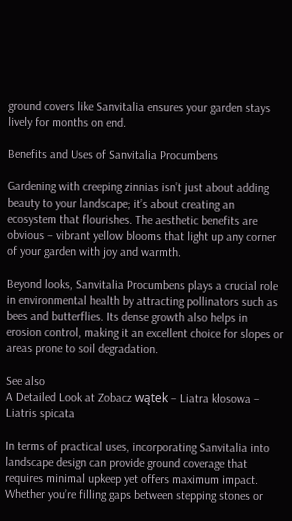ground covers like Sanvitalia ensures your garden stays lively for months on end.

Benefits and Uses of Sanvitalia Procumbens

Gardening with creeping zinnias isn’t just about adding beauty to your landscape; it’s about creating an ecosystem that flourishes. The aesthetic benefits are obvious – vibrant yellow blooms that light up any corner of your garden with joy and warmth.

Beyond looks, Sanvitalia Procumbens plays a crucial role in environmental health by attracting pollinators such as bees and butterflies. Its dense growth also helps in erosion control, making it an excellent choice for slopes or areas prone to soil degradation.

See also
A Detailed Look at Zobacz wątek – Liatra kłosowa – Liatris spicata

In terms of practical uses, incorporating Sanvitalia into landscape design can provide ground coverage that requires minimal upkeep yet offers maximum impact. Whether you’re filling gaps between stepping stones or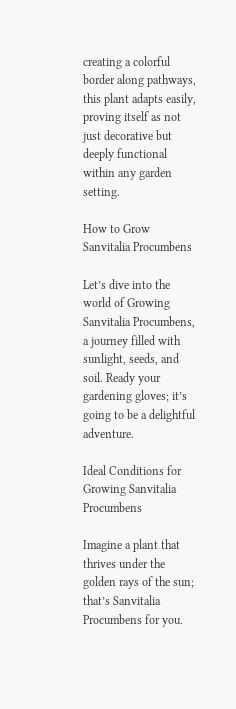creating a colorful border along pathways, this plant adapts easily, proving itself as not just decorative but deeply functional within any garden setting.

How to Grow Sanvitalia Procumbens

Let’s dive into the world of Growing Sanvitalia Procumbens, a journey filled with sunlight, seeds, and soil. Ready your gardening gloves; it’s going to be a delightful adventure.

Ideal Conditions for Growing Sanvitalia Procumbens

Imagine a plant that thrives under the golden rays of the sun; that’s Sanvitalia Procumbens for you.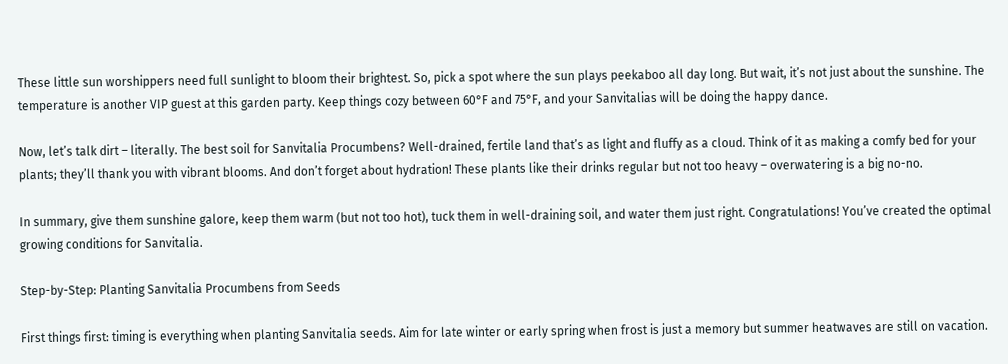These little sun worshippers need full sunlight to bloom their brightest. So, pick a spot where the sun plays peekaboo all day long. But wait, it’s not just about the sunshine. The temperature is another VIP guest at this garden party. Keep things cozy between 60°F and 75°F, and your Sanvitalias will be doing the happy dance.

Now, let’s talk dirt – literally. The best soil for Sanvitalia Procumbens? Well-drained, fertile land that’s as light and fluffy as a cloud. Think of it as making a comfy bed for your plants; they’ll thank you with vibrant blooms. And don’t forget about hydration! These plants like their drinks regular but not too heavy – overwatering is a big no-no.

In summary, give them sunshine galore, keep them warm (but not too hot), tuck them in well-draining soil, and water them just right. Congratulations! You’ve created the optimal growing conditions for Sanvitalia.

Step-by-Step: Planting Sanvitalia Procumbens from Seeds

First things first: timing is everything when planting Sanvitalia seeds. Aim for late winter or early spring when frost is just a memory but summer heatwaves are still on vacation.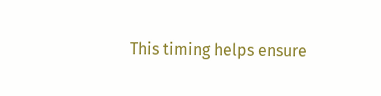This timing helps ensure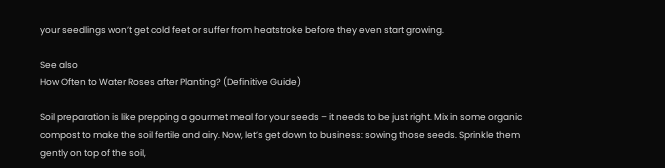your seedlings won’t get cold feet or suffer from heatstroke before they even start growing.

See also
How Often to Water Roses after Planting? (Definitive Guide)

Soil preparation is like prepping a gourmet meal for your seeds – it needs to be just right. Mix in some organic compost to make the soil fertile and airy. Now, let’s get down to business: sowing those seeds. Sprinkle them gently on top of the soil,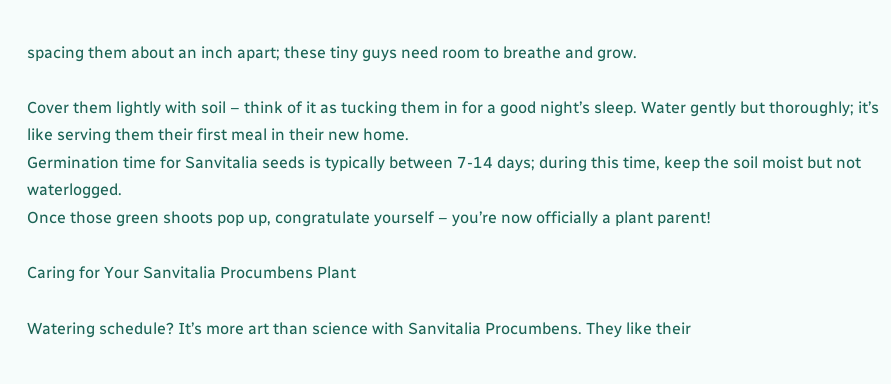spacing them about an inch apart; these tiny guys need room to breathe and grow.

Cover them lightly with soil – think of it as tucking them in for a good night’s sleep. Water gently but thoroughly; it’s like serving them their first meal in their new home.
Germination time for Sanvitalia seeds is typically between 7-14 days; during this time, keep the soil moist but not waterlogged.
Once those green shoots pop up, congratulate yourself – you’re now officially a plant parent!

Caring for Your Sanvitalia Procumbens Plant

Watering schedule? It’s more art than science with Sanvitalia Procumbens. They like their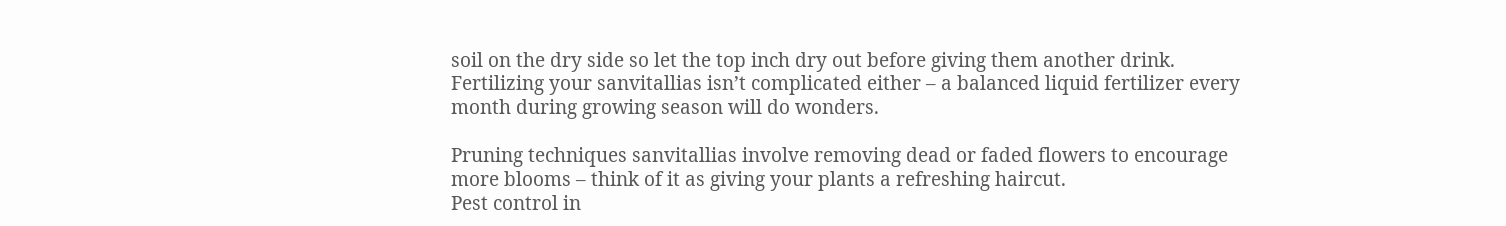soil on the dry side so let the top inch dry out before giving them another drink.
Fertilizing your sanvitallias isn’t complicated either – a balanced liquid fertilizer every month during growing season will do wonders.

Pruning techniques sanvitallias involve removing dead or faded flowers to encourage more blooms – think of it as giving your plants a refreshing haircut.
Pest control in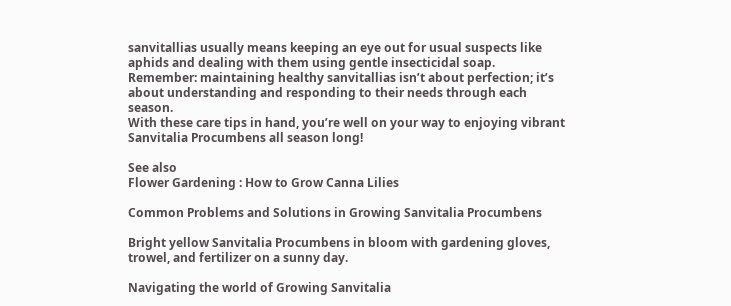sanvitallias usually means keeping an eye out for usual suspects like aphids and dealing with them using gentle insecticidal soap.
Remember: maintaining healthy sanvitallias isn’t about perfection; it’s about understanding and responding to their needs through each season.
With these care tips in hand, you’re well on your way to enjoying vibrant Sanvitalia Procumbens all season long!

See also
Flower Gardening : How to Grow Canna Lilies

Common Problems and Solutions in Growing Sanvitalia Procumbens

Bright yellow Sanvitalia Procumbens in bloom with gardening gloves, trowel, and fertilizer on a sunny day.

Navigating the world of Growing Sanvitalia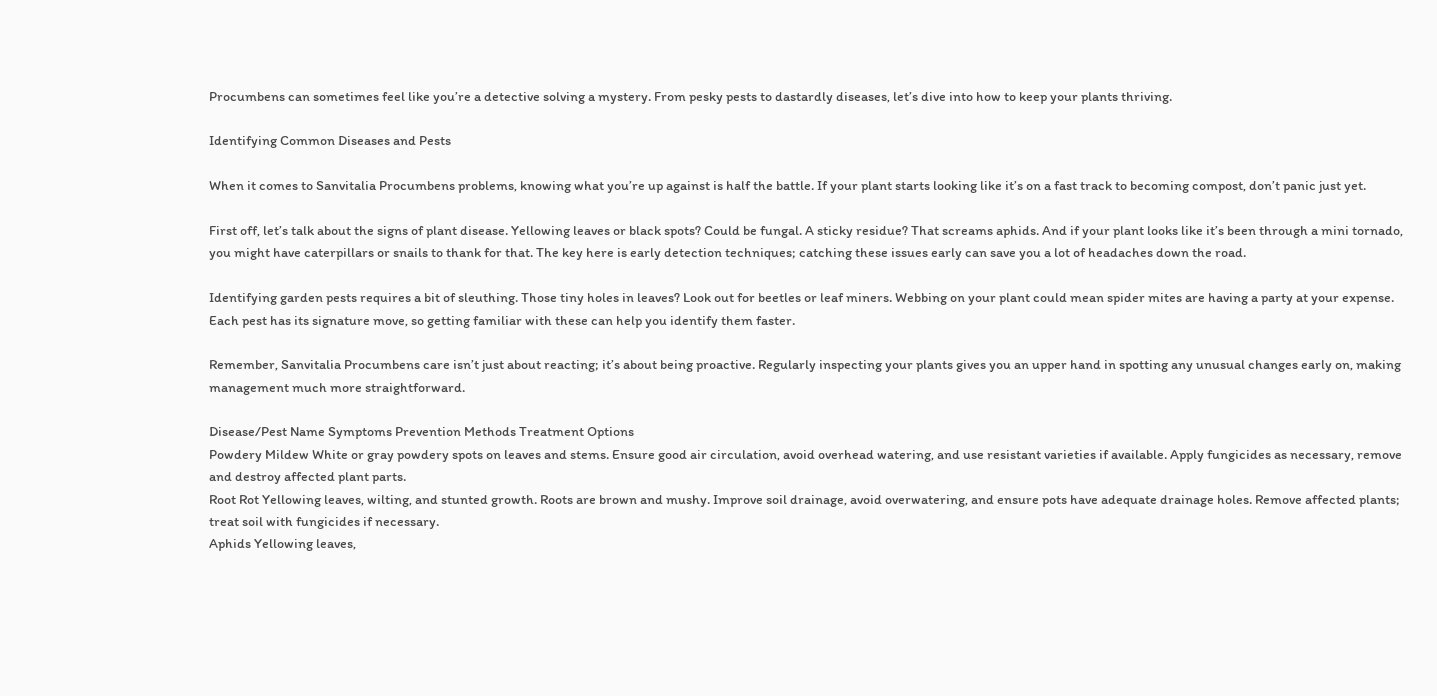Procumbens can sometimes feel like you’re a detective solving a mystery. From pesky pests to dastardly diseases, let’s dive into how to keep your plants thriving.

Identifying Common Diseases and Pests

When it comes to Sanvitalia Procumbens problems, knowing what you’re up against is half the battle. If your plant starts looking like it’s on a fast track to becoming compost, don’t panic just yet.

First off, let’s talk about the signs of plant disease. Yellowing leaves or black spots? Could be fungal. A sticky residue? That screams aphids. And if your plant looks like it’s been through a mini tornado, you might have caterpillars or snails to thank for that. The key here is early detection techniques; catching these issues early can save you a lot of headaches down the road.

Identifying garden pests requires a bit of sleuthing. Those tiny holes in leaves? Look out for beetles or leaf miners. Webbing on your plant could mean spider mites are having a party at your expense. Each pest has its signature move, so getting familiar with these can help you identify them faster.

Remember, Sanvitalia Procumbens care isn’t just about reacting; it’s about being proactive. Regularly inspecting your plants gives you an upper hand in spotting any unusual changes early on, making management much more straightforward.

Disease/Pest Name Symptoms Prevention Methods Treatment Options
Powdery Mildew White or gray powdery spots on leaves and stems. Ensure good air circulation, avoid overhead watering, and use resistant varieties if available. Apply fungicides as necessary, remove and destroy affected plant parts.
Root Rot Yellowing leaves, wilting, and stunted growth. Roots are brown and mushy. Improve soil drainage, avoid overwatering, and ensure pots have adequate drainage holes. Remove affected plants; treat soil with fungicides if necessary.
Aphids Yellowing leaves,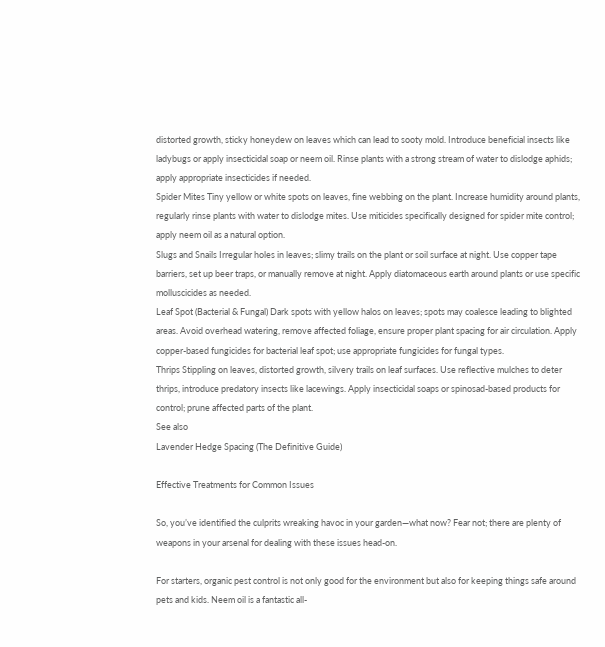distorted growth, sticky honeydew on leaves which can lead to sooty mold. Introduce beneficial insects like ladybugs or apply insecticidal soap or neem oil. Rinse plants with a strong stream of water to dislodge aphids; apply appropriate insecticides if needed.
Spider Mites Tiny yellow or white spots on leaves, fine webbing on the plant. Increase humidity around plants, regularly rinse plants with water to dislodge mites. Use miticides specifically designed for spider mite control; apply neem oil as a natural option.
Slugs and Snails Irregular holes in leaves; slimy trails on the plant or soil surface at night. Use copper tape barriers, set up beer traps, or manually remove at night. Apply diatomaceous earth around plants or use specific molluscicides as needed.
Leaf Spot (Bacterial & Fungal) Dark spots with yellow halos on leaves; spots may coalesce leading to blighted areas. Avoid overhead watering, remove affected foliage, ensure proper plant spacing for air circulation. Apply copper-based fungicides for bacterial leaf spot; use appropriate fungicides for fungal types.
Thrips Stippling on leaves, distorted growth, silvery trails on leaf surfaces. Use reflective mulches to deter thrips, introduce predatory insects like lacewings. Apply insecticidal soaps or spinosad-based products for control; prune affected parts of the plant.
See also
Lavender Hedge Spacing (The Definitive Guide)

Effective Treatments for Common Issues

So, you’ve identified the culprits wreaking havoc in your garden—what now? Fear not; there are plenty of weapons in your arsenal for dealing with these issues head-on.

For starters, organic pest control is not only good for the environment but also for keeping things safe around pets and kids. Neem oil is a fantastic all-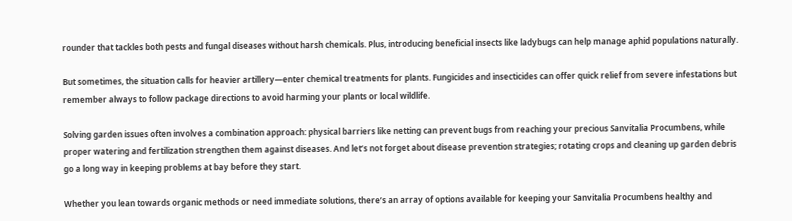rounder that tackles both pests and fungal diseases without harsh chemicals. Plus, introducing beneficial insects like ladybugs can help manage aphid populations naturally.

But sometimes, the situation calls for heavier artillery—enter chemical treatments for plants. Fungicides and insecticides can offer quick relief from severe infestations but remember always to follow package directions to avoid harming your plants or local wildlife.

Solving garden issues often involves a combination approach: physical barriers like netting can prevent bugs from reaching your precious Sanvitalia Procumbens, while proper watering and fertilization strengthen them against diseases. And let’s not forget about disease prevention strategies; rotating crops and cleaning up garden debris go a long way in keeping problems at bay before they start.

Whether you lean towards organic methods or need immediate solutions, there’s an array of options available for keeping your Sanvitalia Procumbens healthy and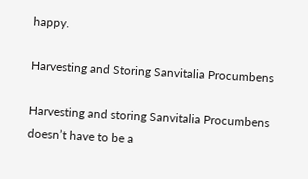happy.

Harvesting and Storing Sanvitalia Procumbens

Harvesting and storing Sanvitalia Procumbens doesn’t have to be a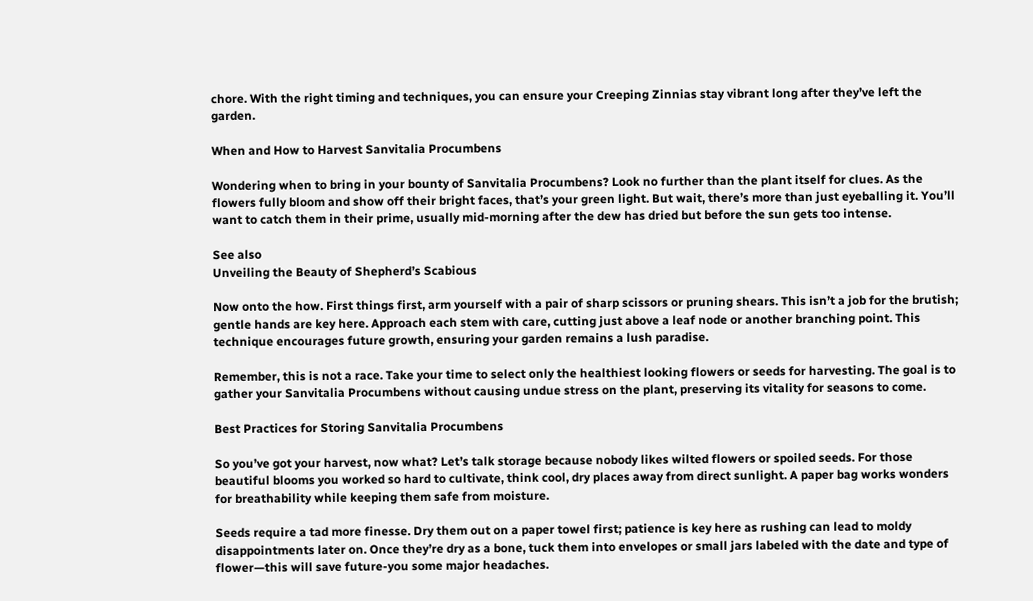chore. With the right timing and techniques, you can ensure your Creeping Zinnias stay vibrant long after they’ve left the garden.

When and How to Harvest Sanvitalia Procumbens

Wondering when to bring in your bounty of Sanvitalia Procumbens? Look no further than the plant itself for clues. As the flowers fully bloom and show off their bright faces, that’s your green light. But wait, there’s more than just eyeballing it. You’ll want to catch them in their prime, usually mid-morning after the dew has dried but before the sun gets too intense.

See also
Unveiling the Beauty of Shepherd’s Scabious

Now onto the how. First things first, arm yourself with a pair of sharp scissors or pruning shears. This isn’t a job for the brutish; gentle hands are key here. Approach each stem with care, cutting just above a leaf node or another branching point. This technique encourages future growth, ensuring your garden remains a lush paradise.

Remember, this is not a race. Take your time to select only the healthiest looking flowers or seeds for harvesting. The goal is to gather your Sanvitalia Procumbens without causing undue stress on the plant, preserving its vitality for seasons to come.

Best Practices for Storing Sanvitalia Procumbens

So you’ve got your harvest, now what? Let’s talk storage because nobody likes wilted flowers or spoiled seeds. For those beautiful blooms you worked so hard to cultivate, think cool, dry places away from direct sunlight. A paper bag works wonders for breathability while keeping them safe from moisture.

Seeds require a tad more finesse. Dry them out on a paper towel first; patience is key here as rushing can lead to moldy disappointments later on. Once they’re dry as a bone, tuck them into envelopes or small jars labeled with the date and type of flower—this will save future-you some major headaches.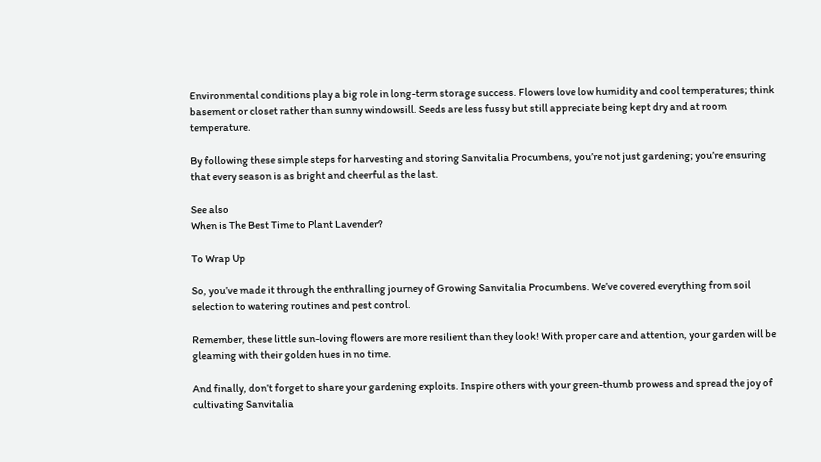Environmental conditions play a big role in long-term storage success. Flowers love low humidity and cool temperatures; think basement or closet rather than sunny windowsill. Seeds are less fussy but still appreciate being kept dry and at room temperature.

By following these simple steps for harvesting and storing Sanvitalia Procumbens, you’re not just gardening; you’re ensuring that every season is as bright and cheerful as the last.

See also
When is The Best Time to Plant Lavender?

To Wrap Up

So, you’ve made it through the enthralling journey of Growing Sanvitalia Procumbens. We’ve covered everything from soil selection to watering routines and pest control.

Remember, these little sun-loving flowers are more resilient than they look! With proper care and attention, your garden will be gleaming with their golden hues in no time.

And finally, don’t forget to share your gardening exploits. Inspire others with your green-thumb prowess and spread the joy of cultivating Sanvitalia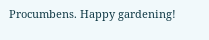Procumbens. Happy gardening!